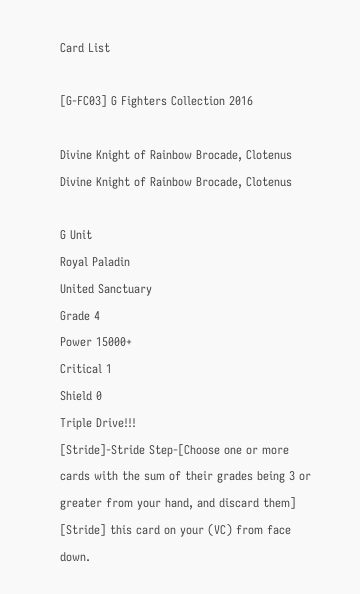Card List

[G-FC03] G Fighters Collection 2016

Divine Knight of Rainbow Brocade, Clotenus
Divine Knight of Rainbow Brocade, Clotenus

G Unit
Royal Paladin
United Sanctuary
Grade 4
Power 15000+
Critical 1
Shield 0
Triple Drive!!!
[Stride]-Stride Step-[Choose one or more cards with the sum of their grades being 3 or greater from your hand, and discard them] [Stride] this card on your (VC) from face down.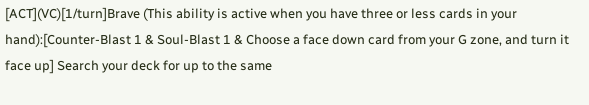[ACT](VC)[1/turn]Brave (This ability is active when you have three or less cards in your hand):[Counter-Blast 1 & Soul-Blast 1 & Choose a face down card from your G zone, and turn it face up] Search your deck for up to the same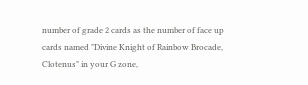number of grade 2 cards as the number of face up cards named "Divine Knight of Rainbow Brocade, Clotenus" in your G zone,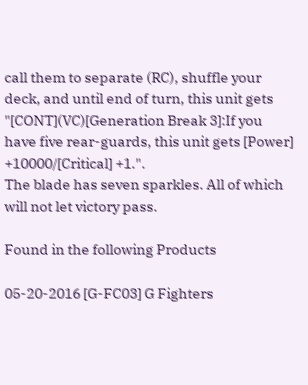call them to separate (RC), shuffle your deck, and until end of turn, this unit gets "[CONT](VC)[Generation Break 3]:If you have five rear-guards, this unit gets [Power] +10000/[Critical] +1.".
The blade has seven sparkles. All of which will not let victory pass.

Found in the following Products

05-20-2016 [G-FC03] G Fighters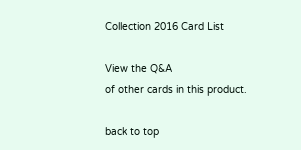Collection 2016 Card List

View the Q&A
of other cards in this product.

back to top